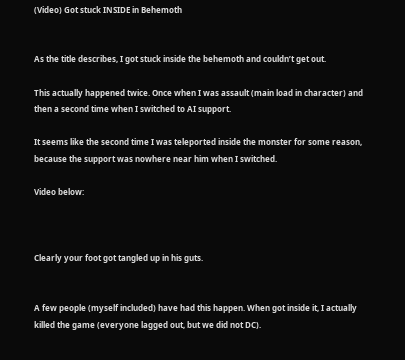(Video) Got stuck INSIDE in Behemoth


As the title describes, I got stuck inside the behemoth and couldn’t get out.

This actually happened twice. Once when I was assault (main load in character) and then a second time when I switched to AI support.

It seems like the second time I was teleported inside the monster for some reason, because the support was nowhere near him when I switched.

Video below:



Clearly your foot got tangled up in his guts.


A few people (myself included) have had this happen. When got inside it, I actually killed the game (everyone lagged out, but we did not DC).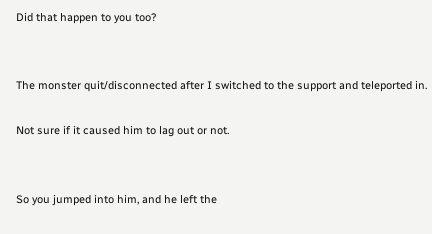Did that happen to you too?


The monster quit/disconnected after I switched to the support and teleported in.

Not sure if it caused him to lag out or not.


So you jumped into him, and he left the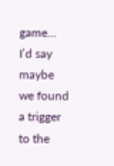game… I’d say maybe we found a trigger to the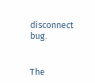disconnect bug.


The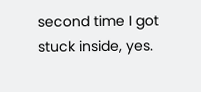second time I got stuck inside, yes.